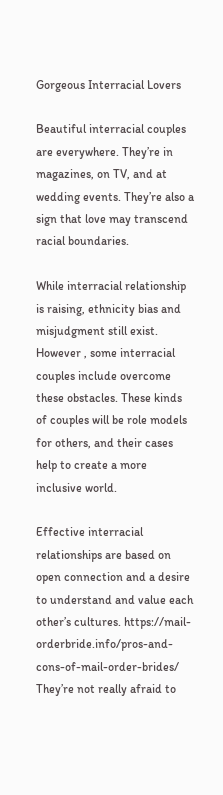Gorgeous Interracial Lovers

Beautiful interracial couples are everywhere. They’re in magazines, on TV, and at wedding events. They’re also a sign that love may transcend racial boundaries.

While interracial relationship is raising, ethnicity bias and misjudgment still exist. However , some interracial couples include overcome these obstacles. These kinds of couples will be role models for others, and their cases help to create a more inclusive world.

Effective interracial relationships are based on open connection and a desire to understand and value each other’s cultures. https://mail-orderbride.info/pros-and-cons-of-mail-order-brides/ They’re not really afraid to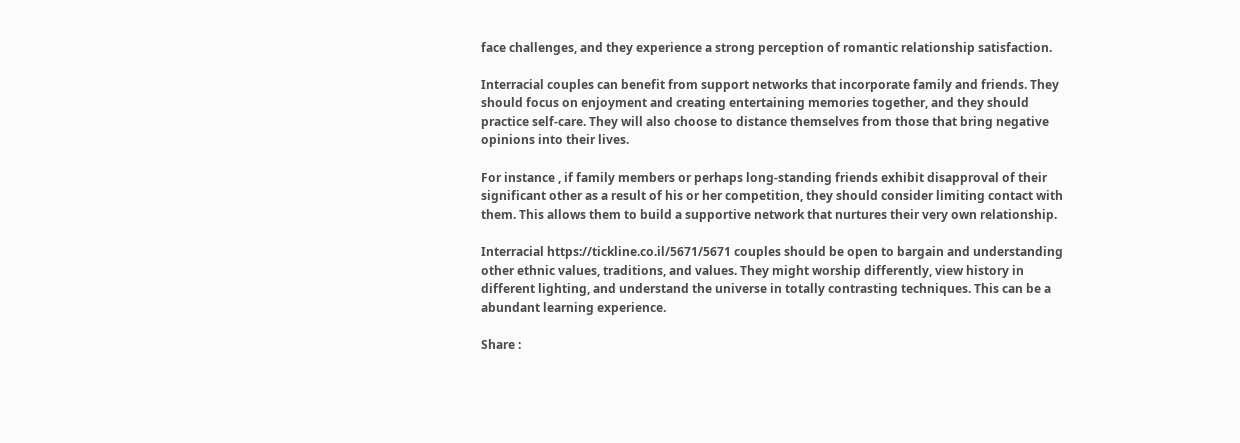face challenges, and they experience a strong perception of romantic relationship satisfaction.

Interracial couples can benefit from support networks that incorporate family and friends. They should focus on enjoyment and creating entertaining memories together, and they should practice self-care. They will also choose to distance themselves from those that bring negative opinions into their lives.

For instance , if family members or perhaps long-standing friends exhibit disapproval of their significant other as a result of his or her competition, they should consider limiting contact with them. This allows them to build a supportive network that nurtures their very own relationship.

Interracial https://tickline.co.il/5671/5671 couples should be open to bargain and understanding other ethnic values, traditions, and values. They might worship differently, view history in different lighting, and understand the universe in totally contrasting techniques. This can be a abundant learning experience.

Share :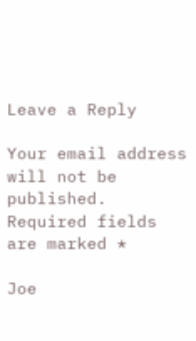Leave a Reply

Your email address will not be published. Required fields are marked *

Joe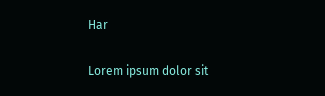Har

Lorem ipsum dolor sit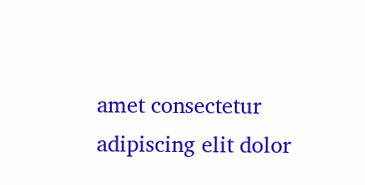amet consectetur adipiscing elit dolor